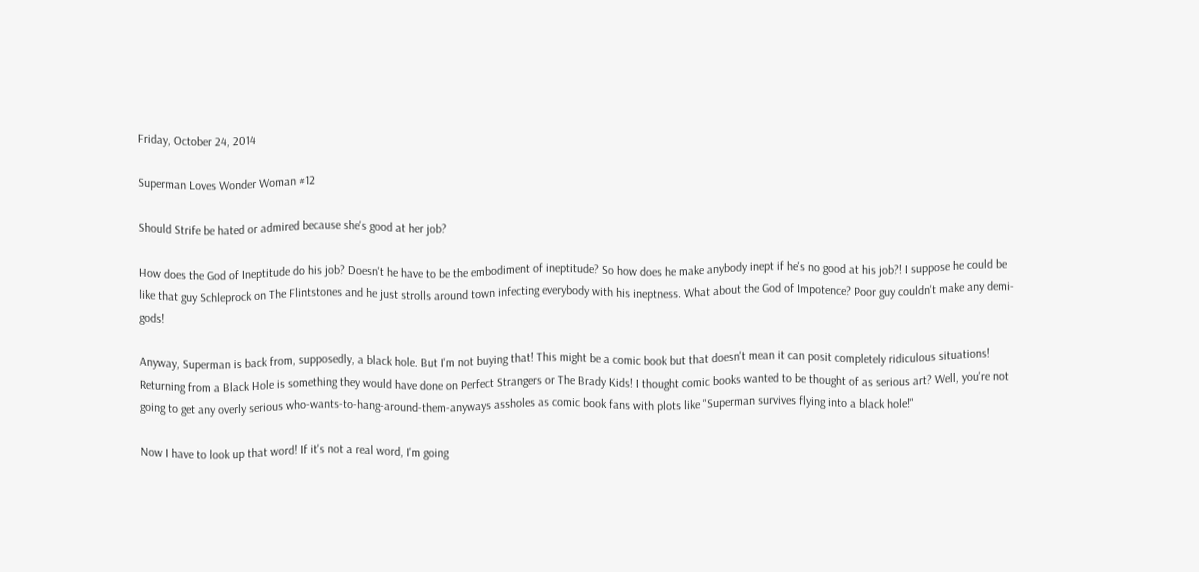Friday, October 24, 2014

Superman Loves Wonder Woman #12

Should Strife be hated or admired because she's good at her job?

How does the God of Ineptitude do his job? Doesn't he have to be the embodiment of ineptitude? So how does he make anybody inept if he's no good at his job?! I suppose he could be like that guy Schleprock on The Flintstones and he just strolls around town infecting everybody with his ineptness. What about the God of Impotence? Poor guy couldn't make any demi-gods!

Anyway, Superman is back from, supposedly, a black hole. But I'm not buying that! This might be a comic book but that doesn't mean it can posit completely ridiculous situations! Returning from a Black Hole is something they would have done on Perfect Strangers or The Brady Kids! I thought comic books wanted to be thought of as serious art? Well, you're not going to get any overly serious who-wants-to-hang-around-them-anyways assholes as comic book fans with plots like "Superman survives flying into a black hole!"

Now I have to look up that word! If it's not a real word, I'm going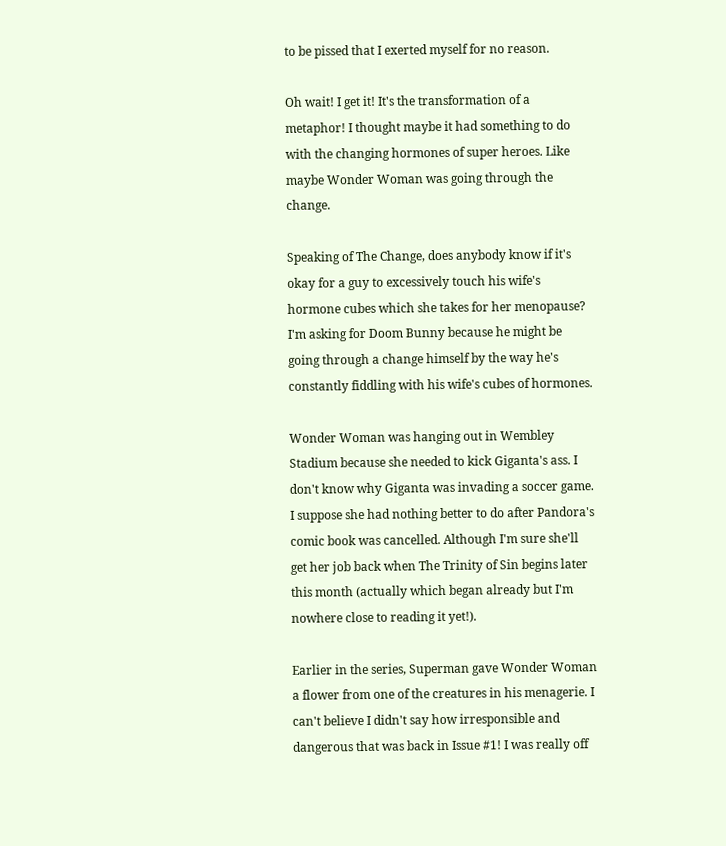to be pissed that I exerted myself for no reason.

Oh wait! I get it! It's the transformation of a metaphor! I thought maybe it had something to do with the changing hormones of super heroes. Like maybe Wonder Woman was going through the change.

Speaking of The Change, does anybody know if it's okay for a guy to excessively touch his wife's hormone cubes which she takes for her menopause? I'm asking for Doom Bunny because he might be going through a change himself by the way he's constantly fiddling with his wife's cubes of hormones.

Wonder Woman was hanging out in Wembley Stadium because she needed to kick Giganta's ass. I don't know why Giganta was invading a soccer game. I suppose she had nothing better to do after Pandora's comic book was cancelled. Although I'm sure she'll get her job back when The Trinity of Sin begins later this month (actually which began already but I'm nowhere close to reading it yet!).

Earlier in the series, Superman gave Wonder Woman a flower from one of the creatures in his menagerie. I can't believe I didn't say how irresponsible and dangerous that was back in Issue #1! I was really off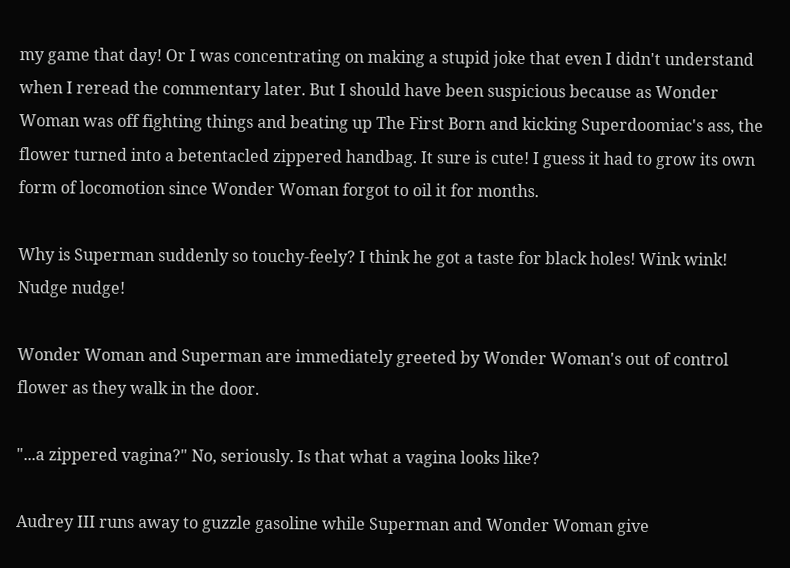my game that day! Or I was concentrating on making a stupid joke that even I didn't understand when I reread the commentary later. But I should have been suspicious because as Wonder Woman was off fighting things and beating up The First Born and kicking Superdoomiac's ass, the flower turned into a betentacled zippered handbag. It sure is cute! I guess it had to grow its own form of locomotion since Wonder Woman forgot to oil it for months.

Why is Superman suddenly so touchy-feely? I think he got a taste for black holes! Wink wink! Nudge nudge!

Wonder Woman and Superman are immediately greeted by Wonder Woman's out of control flower as they walk in the door.

"...a zippered vagina?" No, seriously. Is that what a vagina looks like?

Audrey III runs away to guzzle gasoline while Superman and Wonder Woman give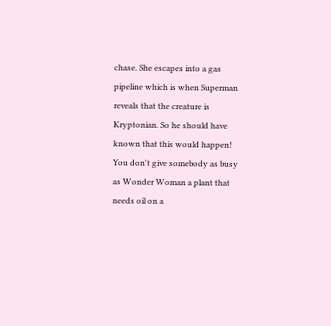chase. She escapes into a gas pipeline which is when Superman reveals that the creature is Kryptonian. So he should have known that this would happen! You don't give somebody as busy as Wonder Woman a plant that needs oil on a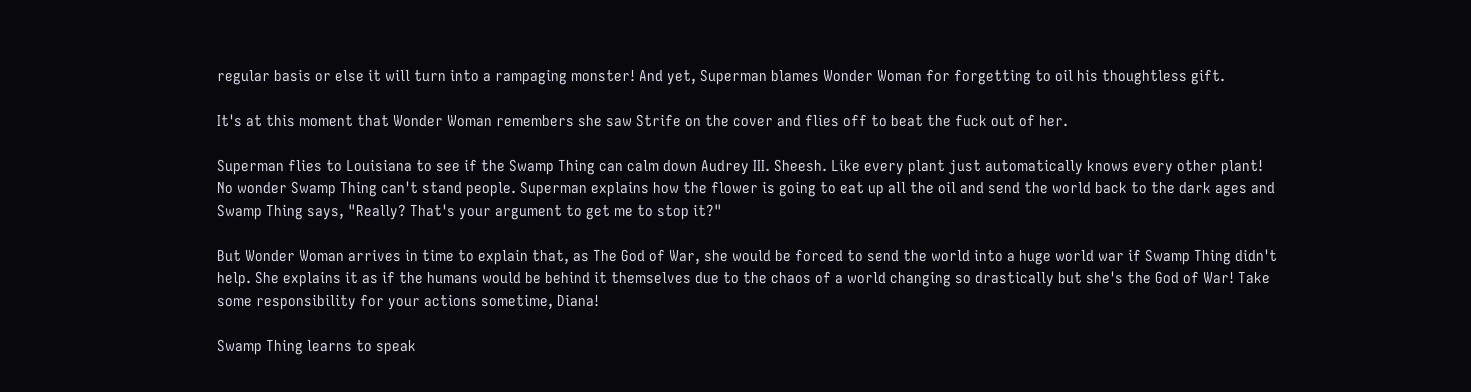regular basis or else it will turn into a rampaging monster! And yet, Superman blames Wonder Woman for forgetting to oil his thoughtless gift.

It's at this moment that Wonder Woman remembers she saw Strife on the cover and flies off to beat the fuck out of her.

Superman flies to Louisiana to see if the Swamp Thing can calm down Audrey III. Sheesh. Like every plant just automatically knows every other plant! No wonder Swamp Thing can't stand people. Superman explains how the flower is going to eat up all the oil and send the world back to the dark ages and Swamp Thing says, "Really? That's your argument to get me to stop it?"

But Wonder Woman arrives in time to explain that, as The God of War, she would be forced to send the world into a huge world war if Swamp Thing didn't help. She explains it as if the humans would be behind it themselves due to the chaos of a world changing so drastically but she's the God of War! Take some responsibility for your actions sometime, Diana!

Swamp Thing learns to speak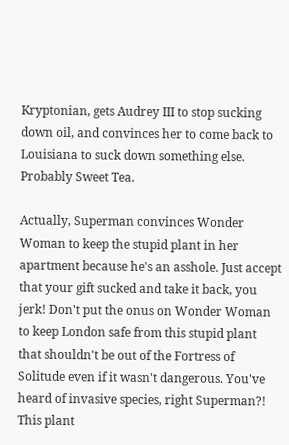Kryptonian, gets Audrey III to stop sucking down oil, and convinces her to come back to Louisiana to suck down something else. Probably Sweet Tea.

Actually, Superman convinces Wonder Woman to keep the stupid plant in her apartment because he's an asshole. Just accept that your gift sucked and take it back, you jerk! Don't put the onus on Wonder Woman to keep London safe from this stupid plant that shouldn't be out of the Fortress of Solitude even if it wasn't dangerous. You've heard of invasive species, right Superman?! This plant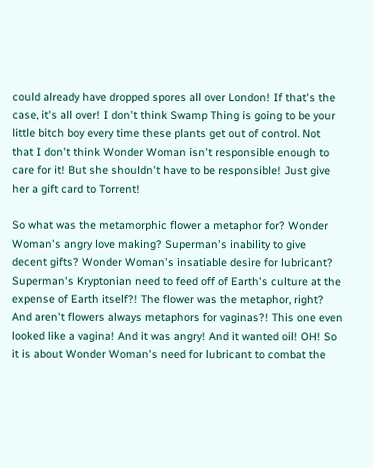could already have dropped spores all over London! If that's the case, it's all over! I don't think Swamp Thing is going to be your little bitch boy every time these plants get out of control. Not that I don't think Wonder Woman isn't responsible enough to care for it! But she shouldn't have to be responsible! Just give her a gift card to Torrent!

So what was the metamorphic flower a metaphor for? Wonder Woman's angry love making? Superman's inability to give decent gifts? Wonder Woman's insatiable desire for lubricant? Superman's Kryptonian need to feed off of Earth's culture at the expense of Earth itself?! The flower was the metaphor, right? And aren't flowers always metaphors for vaginas?! This one even looked like a vagina! And it was angry! And it wanted oil! OH! So it is about Wonder Woman's need for lubricant to combat the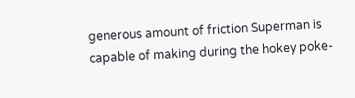generous amount of friction Superman is capable of making during the hokey poke-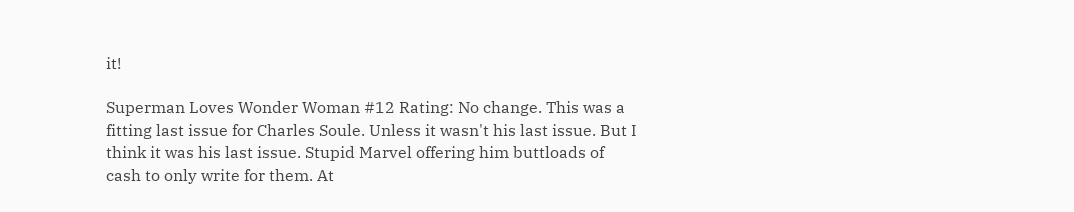it!

Superman Loves Wonder Woman #12 Rating: No change. This was a fitting last issue for Charles Soule. Unless it wasn't his last issue. But I think it was his last issue. Stupid Marvel offering him buttloads of cash to only write for them. At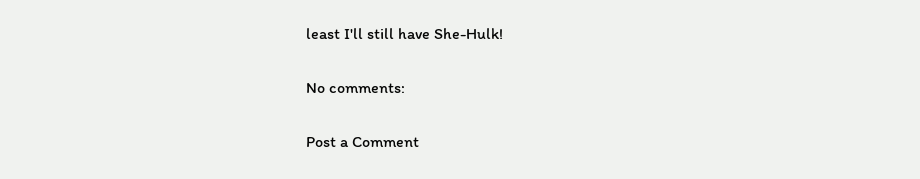least I'll still have She-Hulk!

No comments:

Post a Comment